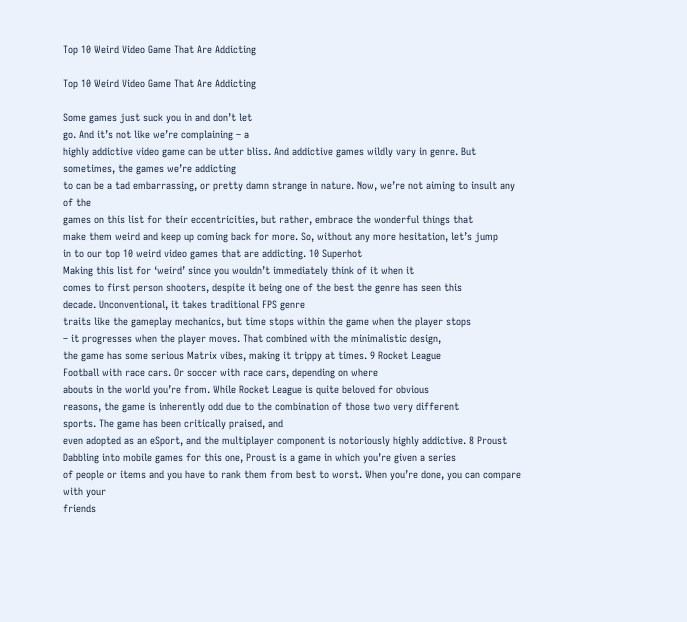Top 10 Weird Video Game That Are Addicting

Top 10 Weird Video Game That Are Addicting

Some games just suck you in and don’t let
go. And it’s not like we’re complaining – a
highly addictive video game can be utter bliss. And addictive games wildly vary in genre. But sometimes, the games we’re addicting
to can be a tad embarrassing, or pretty damn strange in nature. Now, we’re not aiming to insult any of the
games on this list for their eccentricities, but rather, embrace the wonderful things that
make them weird and keep up coming back for more. So, without any more hesitation, let’s jump
in to our top 10 weird video games that are addicting. 10 Superhot
Making this list for ‘weird’ since you wouldn’t immediately think of it when it
comes to first person shooters, despite it being one of the best the genre has seen this
decade. Unconventional, it takes traditional FPS genre
traits like the gameplay mechanics, but time stops within the game when the player stops
– it progresses when the player moves. That combined with the minimalistic design,
the game has some serious Matrix vibes, making it trippy at times. 9 Rocket League
Football with race cars. Or soccer with race cars, depending on where
abouts in the world you’re from. While Rocket League is quite beloved for obvious
reasons, the game is inherently odd due to the combination of those two very different
sports. The game has been critically praised, and
even adopted as an eSport, and the multiplayer component is notoriously highly addictive. 8 Proust
Dabbling into mobile games for this one, Proust is a game in which you’re given a series
of people or items and you have to rank them from best to worst. When you’re done, you can compare with your
friends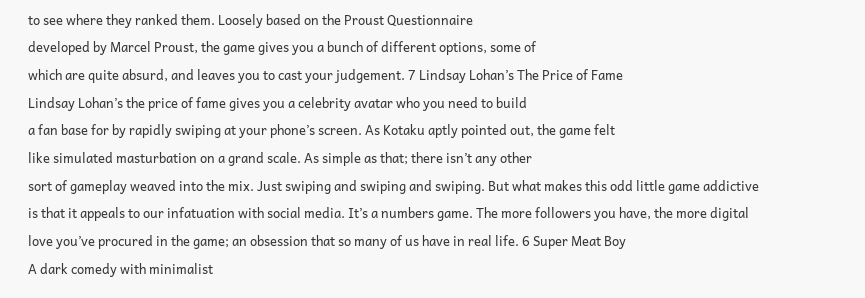to see where they ranked them. Loosely based on the Proust Questionnaire
developed by Marcel Proust, the game gives you a bunch of different options, some of
which are quite absurd, and leaves you to cast your judgement. 7 Lindsay Lohan’s The Price of Fame
Lindsay Lohan’s the price of fame gives you a celebrity avatar who you need to build
a fan base for by rapidly swiping at your phone’s screen. As Kotaku aptly pointed out, the game felt
like simulated masturbation on a grand scale. As simple as that; there isn’t any other
sort of gameplay weaved into the mix. Just swiping and swiping and swiping. But what makes this odd little game addictive
is that it appeals to our infatuation with social media. It’s a numbers game. The more followers you have, the more digital
love you’ve procured in the game; an obsession that so many of us have in real life. 6 Super Meat Boy
A dark comedy with minimalist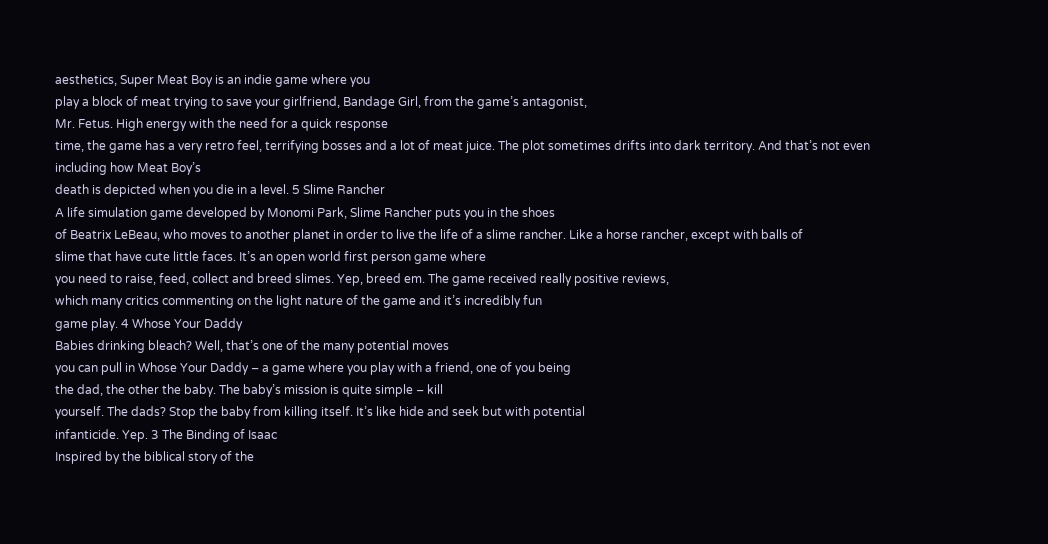aesthetics, Super Meat Boy is an indie game where you
play a block of meat trying to save your girlfriend, Bandage Girl, from the game’s antagonist,
Mr. Fetus. High energy with the need for a quick response
time, the game has a very retro feel, terrifying bosses and a lot of meat juice. The plot sometimes drifts into dark territory. And that’s not even including how Meat Boy’s
death is depicted when you die in a level. 5 Slime Rancher
A life simulation game developed by Monomi Park, Slime Rancher puts you in the shoes
of Beatrix LeBeau, who moves to another planet in order to live the life of a slime rancher. Like a horse rancher, except with balls of
slime that have cute little faces. It’s an open world first person game where
you need to raise, feed, collect and breed slimes. Yep, breed em. The game received really positive reviews,
which many critics commenting on the light nature of the game and it’s incredibly fun
game play. 4 Whose Your Daddy
Babies drinking bleach? Well, that’s one of the many potential moves
you can pull in Whose Your Daddy – a game where you play with a friend, one of you being
the dad, the other the baby. The baby’s mission is quite simple – kill
yourself. The dads? Stop the baby from killing itself. It’s like hide and seek but with potential
infanticide. Yep. 3 The Binding of Isaac
Inspired by the biblical story of the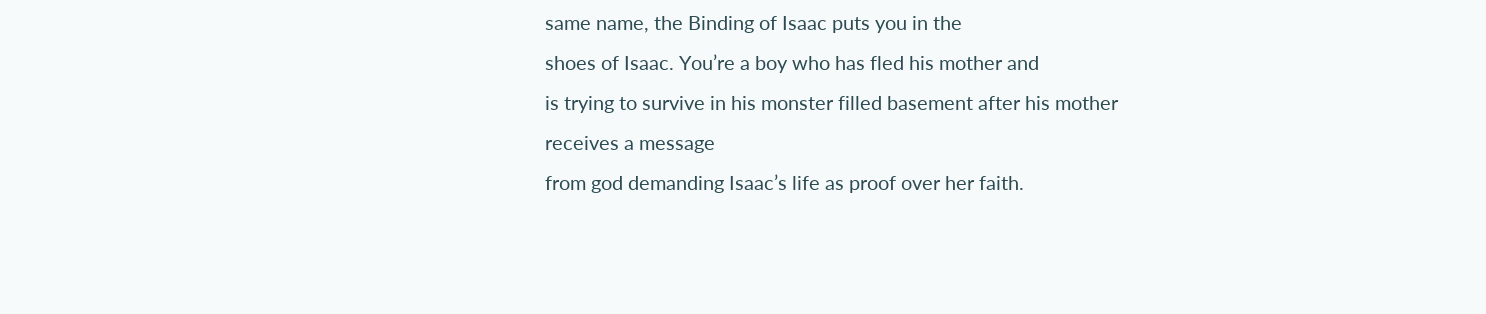same name, the Binding of Isaac puts you in the
shoes of Isaac. You’re a boy who has fled his mother and
is trying to survive in his monster filled basement after his mother receives a message
from god demanding Isaac’s life as proof over her faith.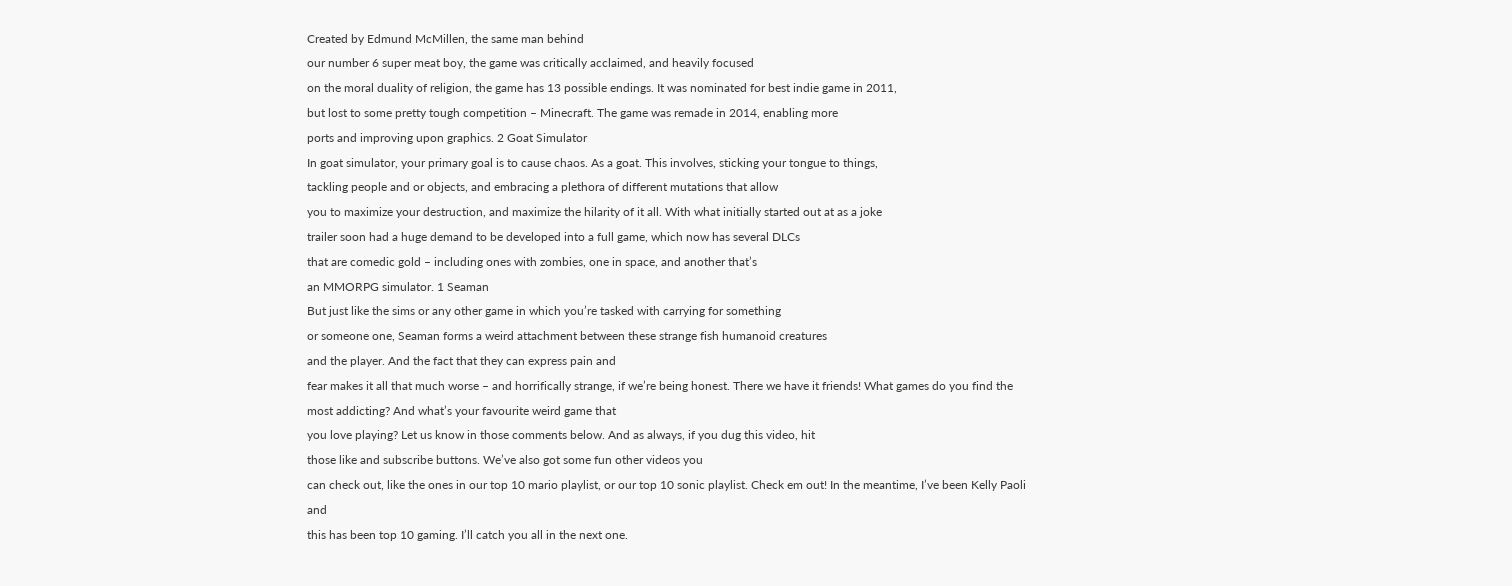Created by Edmund McMillen, the same man behind
our number 6 super meat boy, the game was critically acclaimed, and heavily focused
on the moral duality of religion, the game has 13 possible endings. It was nominated for best indie game in 2011,
but lost to some pretty tough competition – Minecraft. The game was remade in 2014, enabling more
ports and improving upon graphics. 2 Goat Simulator
In goat simulator, your primary goal is to cause chaos. As a goat. This involves, sticking your tongue to things,
tackling people and or objects, and embracing a plethora of different mutations that allow
you to maximize your destruction, and maximize the hilarity of it all. With what initially started out at as a joke
trailer soon had a huge demand to be developed into a full game, which now has several DLCs
that are comedic gold – including ones with zombies, one in space, and another that’s
an MMORPG simulator. 1 Seaman
But just like the sims or any other game in which you’re tasked with carrying for something
or someone one, Seaman forms a weird attachment between these strange fish humanoid creatures
and the player. And the fact that they can express pain and
fear makes it all that much worse – and horrifically strange, if we’re being honest. There we have it friends! What games do you find the most addicting? And what’s your favourite weird game that
you love playing? Let us know in those comments below. And as always, if you dug this video, hit
those like and subscribe buttons. We’ve also got some fun other videos you
can check out, like the ones in our top 10 mario playlist, or our top 10 sonic playlist. Check em out! In the meantime, I’ve been Kelly Paoli and
this has been top 10 gaming. I’ll catch you all in the next one.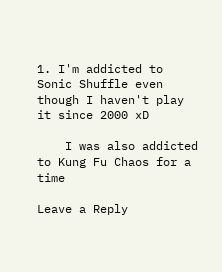1. I'm addicted to Sonic Shuffle even though I haven't play it since 2000 xD

    I was also addicted to Kung Fu Chaos for a time

Leave a Reply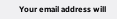Your email address will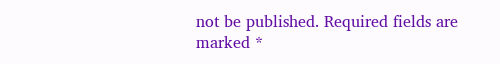not be published. Required fields are marked *